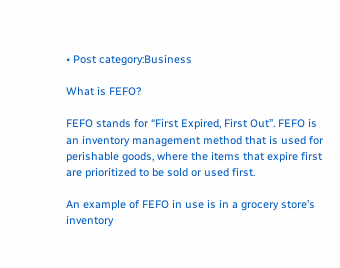• Post category:Business

What is FEFO?

FEFO stands for “First Expired, First Out”. FEFO is an inventory management method that is used for perishable goods, where the items that expire first are prioritized to be sold or used first.

An example of FEFO in use is in a grocery store’s inventory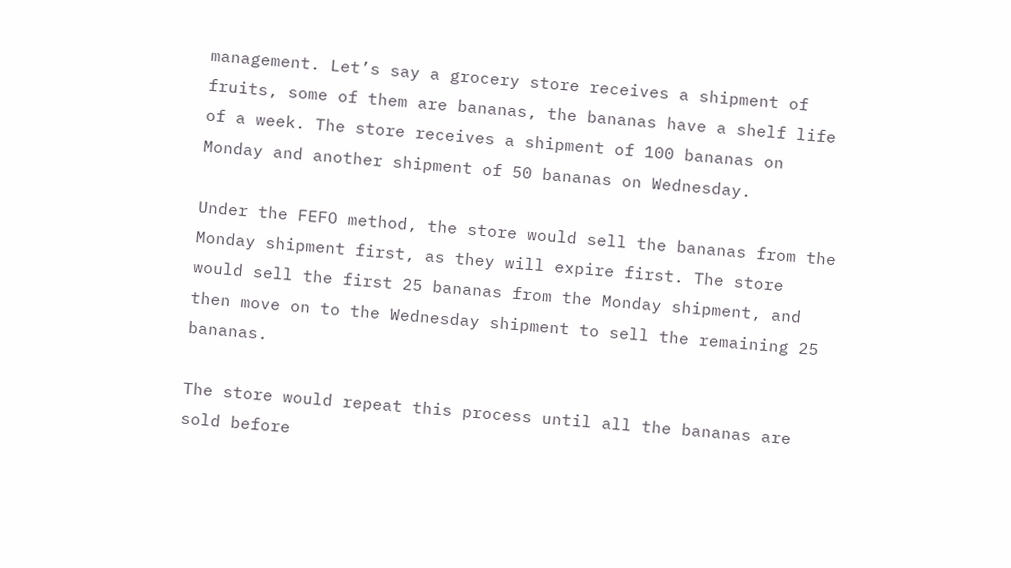management. Let’s say a grocery store receives a shipment of fruits, some of them are bananas, the bananas have a shelf life of a week. The store receives a shipment of 100 bananas on Monday and another shipment of 50 bananas on Wednesday.

Under the FEFO method, the store would sell the bananas from the Monday shipment first, as they will expire first. The store would sell the first 25 bananas from the Monday shipment, and then move on to the Wednesday shipment to sell the remaining 25 bananas.

The store would repeat this process until all the bananas are sold before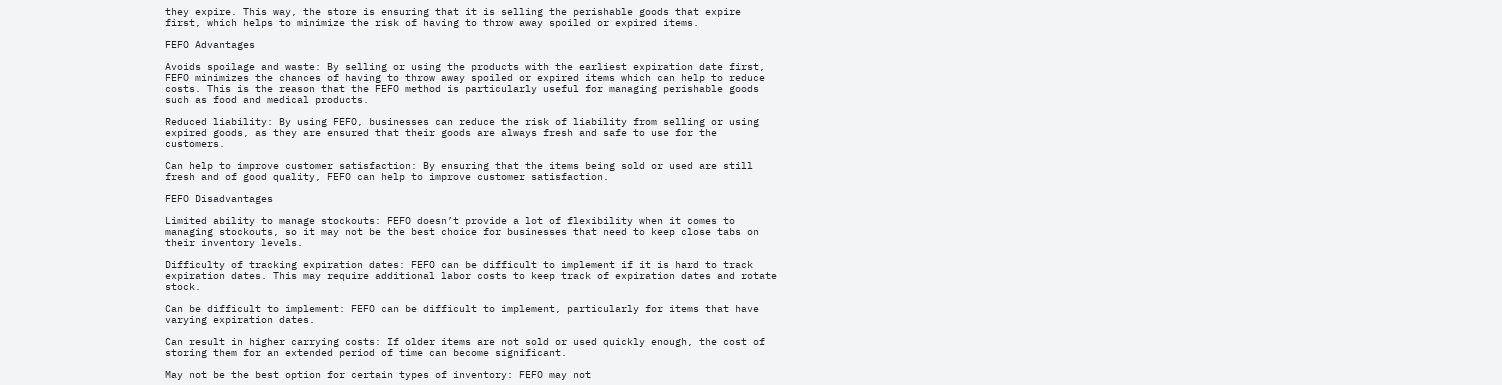they expire. This way, the store is ensuring that it is selling the perishable goods that expire first, which helps to minimize the risk of having to throw away spoiled or expired items.

FEFO Advantages

Avoids spoilage and waste: By selling or using the products with the earliest expiration date first, FEFO minimizes the chances of having to throw away spoiled or expired items which can help to reduce costs. This is the reason that the FEFO method is particularly useful for managing perishable goods such as food and medical products.

Reduced liability: By using FEFO, businesses can reduce the risk of liability from selling or using expired goods, as they are ensured that their goods are always fresh and safe to use for the customers.

Can help to improve customer satisfaction: By ensuring that the items being sold or used are still fresh and of good quality, FEFO can help to improve customer satisfaction.

FEFO Disadvantages

Limited ability to manage stockouts: FEFO doesn’t provide a lot of flexibility when it comes to managing stockouts, so it may not be the best choice for businesses that need to keep close tabs on their inventory levels.

Difficulty of tracking expiration dates: FEFO can be difficult to implement if it is hard to track expiration dates. This may require additional labor costs to keep track of expiration dates and rotate stock.

Can be difficult to implement: FEFO can be difficult to implement, particularly for items that have varying expiration dates.

Can result in higher carrying costs: If older items are not sold or used quickly enough, the cost of storing them for an extended period of time can become significant.

May not be the best option for certain types of inventory: FEFO may not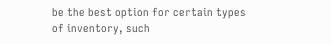be the best option for certain types of inventory, such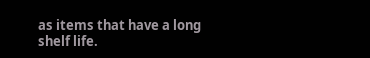as items that have a long shelf life.